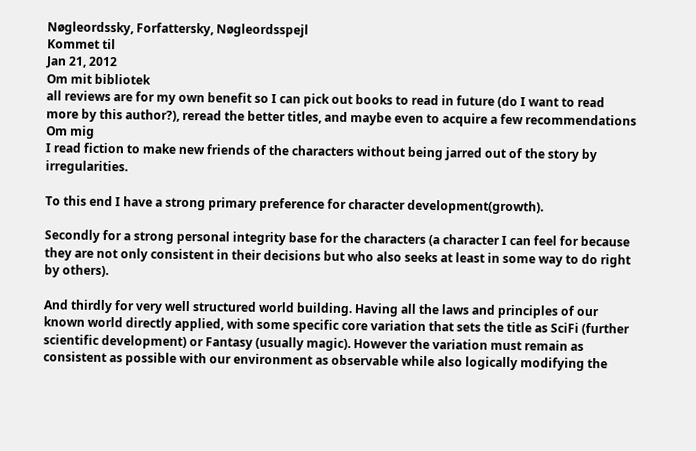Nøgleordssky, Forfattersky, Nøgleordsspejl
Kommet til
Jan 21, 2012
Om mit bibliotek
all reviews are for my own benefit so I can pick out books to read in future (do I want to read more by this author?), reread the better titles, and maybe even to acquire a few recommendations
Om mig
I read fiction to make new friends of the characters without being jarred out of the story by irregularities.

To this end I have a strong primary preference for character development(growth).

Secondly for a strong personal integrity base for the characters (a character I can feel for because they are not only consistent in their decisions but who also seeks at least in some way to do right by others).

And thirdly for very well structured world building. Having all the laws and principles of our known world directly applied, with some specific core variation that sets the title as SciFi (further scientific development) or Fantasy (usually magic). However the variation must remain as consistent as possible with our environment as observable while also logically modifying the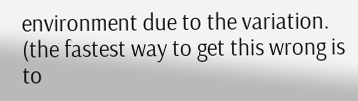environment due to the variation. (the fastest way to get this wrong is to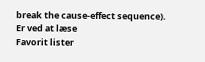break the cause-effect sequence).
Er ved at læse
Favorit lister